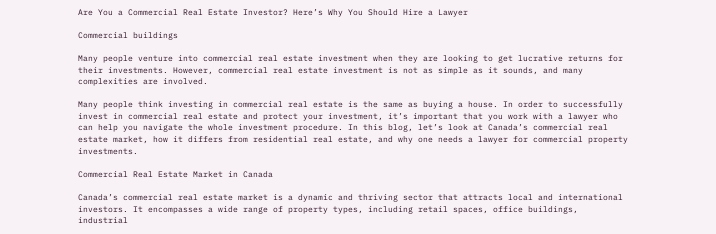Are You a Commercial Real Estate Investor? Here’s Why You Should Hire a Lawyer

Commercial buildings

Many people venture into commercial real estate investment when they are looking to get lucrative returns for their investments. However, commercial real estate investment is not as simple as it sounds, and many complexities are involved.

Many people think investing in commercial real estate is the same as buying a house. In order to successfully invest in commercial real estate and protect your investment, it’s important that you work with a lawyer who can help you navigate the whole investment procedure. In this blog, let’s look at Canada’s commercial real estate market, how it differs from residential real estate, and why one needs a lawyer for commercial property investments.

Commercial Real Estate Market in Canada

Canada’s commercial real estate market is a dynamic and thriving sector that attracts local and international investors. It encompasses a wide range of property types, including retail spaces, office buildings, industrial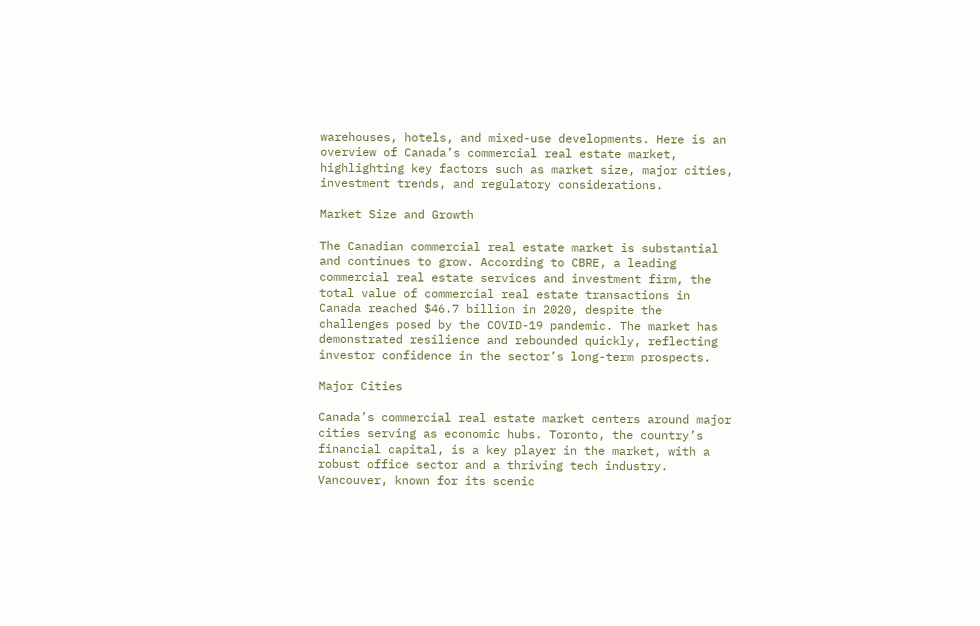warehouses, hotels, and mixed-use developments. Here is an overview of Canada’s commercial real estate market, highlighting key factors such as market size, major cities, investment trends, and regulatory considerations.

Market Size and Growth

The Canadian commercial real estate market is substantial and continues to grow. According to CBRE, a leading commercial real estate services and investment firm, the total value of commercial real estate transactions in Canada reached $46.7 billion in 2020, despite the challenges posed by the COVID-19 pandemic. The market has demonstrated resilience and rebounded quickly, reflecting investor confidence in the sector’s long-term prospects.

Major Cities

Canada’s commercial real estate market centers around major cities serving as economic hubs. Toronto, the country’s financial capital, is a key player in the market, with a robust office sector and a thriving tech industry. Vancouver, known for its scenic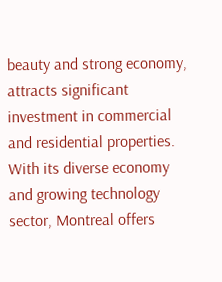beauty and strong economy, attracts significant investment in commercial and residential properties. With its diverse economy and growing technology sector, Montreal offers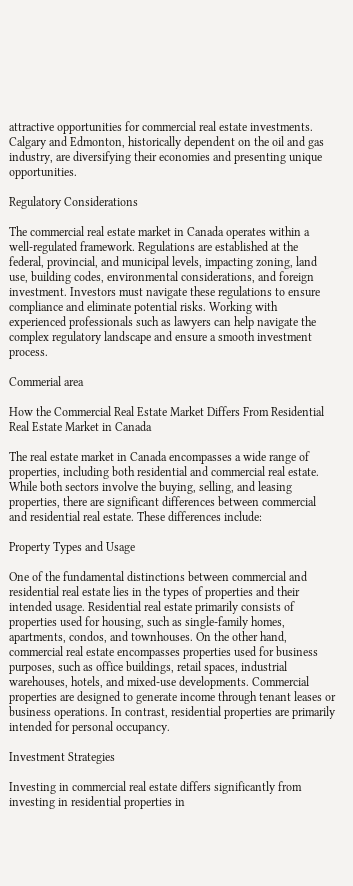attractive opportunities for commercial real estate investments. Calgary and Edmonton, historically dependent on the oil and gas industry, are diversifying their economies and presenting unique opportunities.

Regulatory Considerations

The commercial real estate market in Canada operates within a well-regulated framework. Regulations are established at the federal, provincial, and municipal levels, impacting zoning, land use, building codes, environmental considerations, and foreign investment. Investors must navigate these regulations to ensure compliance and eliminate potential risks. Working with experienced professionals such as lawyers can help navigate the complex regulatory landscape and ensure a smooth investment process.

Commerial area

How the Commercial Real Estate Market Differs From Residential Real Estate Market in Canada

The real estate market in Canada encompasses a wide range of properties, including both residential and commercial real estate. While both sectors involve the buying, selling, and leasing properties, there are significant differences between commercial and residential real estate. These differences include:

Property Types and Usage

One of the fundamental distinctions between commercial and residential real estate lies in the types of properties and their intended usage. Residential real estate primarily consists of properties used for housing, such as single-family homes, apartments, condos, and townhouses. On the other hand, commercial real estate encompasses properties used for business purposes, such as office buildings, retail spaces, industrial warehouses, hotels, and mixed-use developments. Commercial properties are designed to generate income through tenant leases or business operations. In contrast, residential properties are primarily intended for personal occupancy.

Investment Strategies

Investing in commercial real estate differs significantly from investing in residential properties in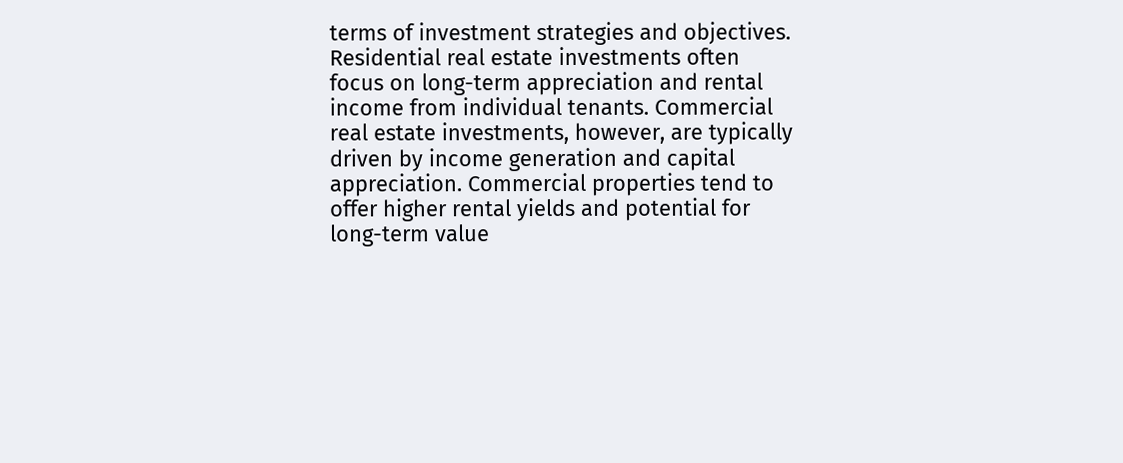terms of investment strategies and objectives. Residential real estate investments often focus on long-term appreciation and rental income from individual tenants. Commercial real estate investments, however, are typically driven by income generation and capital appreciation. Commercial properties tend to offer higher rental yields and potential for long-term value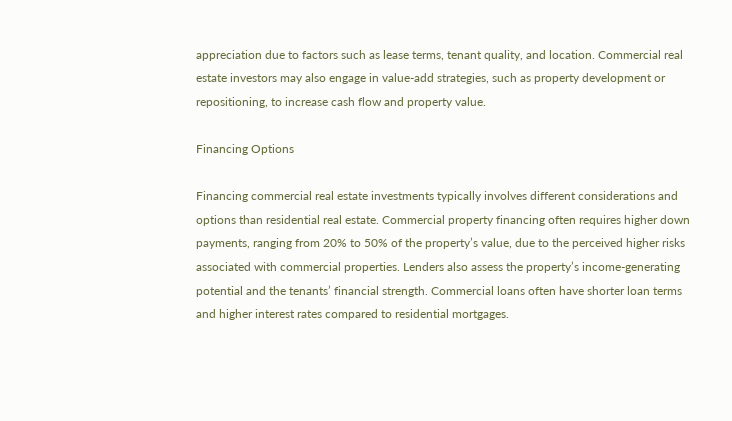appreciation due to factors such as lease terms, tenant quality, and location. Commercial real estate investors may also engage in value-add strategies, such as property development or repositioning, to increase cash flow and property value.

Financing Options

Financing commercial real estate investments typically involves different considerations and options than residential real estate. Commercial property financing often requires higher down payments, ranging from 20% to 50% of the property’s value, due to the perceived higher risks associated with commercial properties. Lenders also assess the property’s income-generating potential and the tenants’ financial strength. Commercial loans often have shorter loan terms and higher interest rates compared to residential mortgages.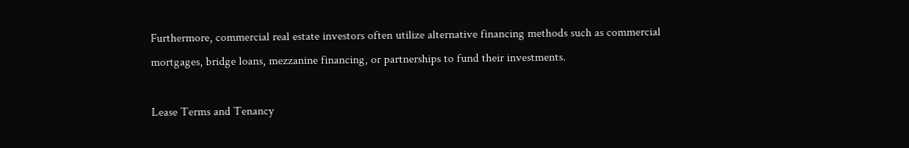Furthermore, commercial real estate investors often utilize alternative financing methods such as commercial mortgages, bridge loans, mezzanine financing, or partnerships to fund their investments.

Lease Terms and Tenancy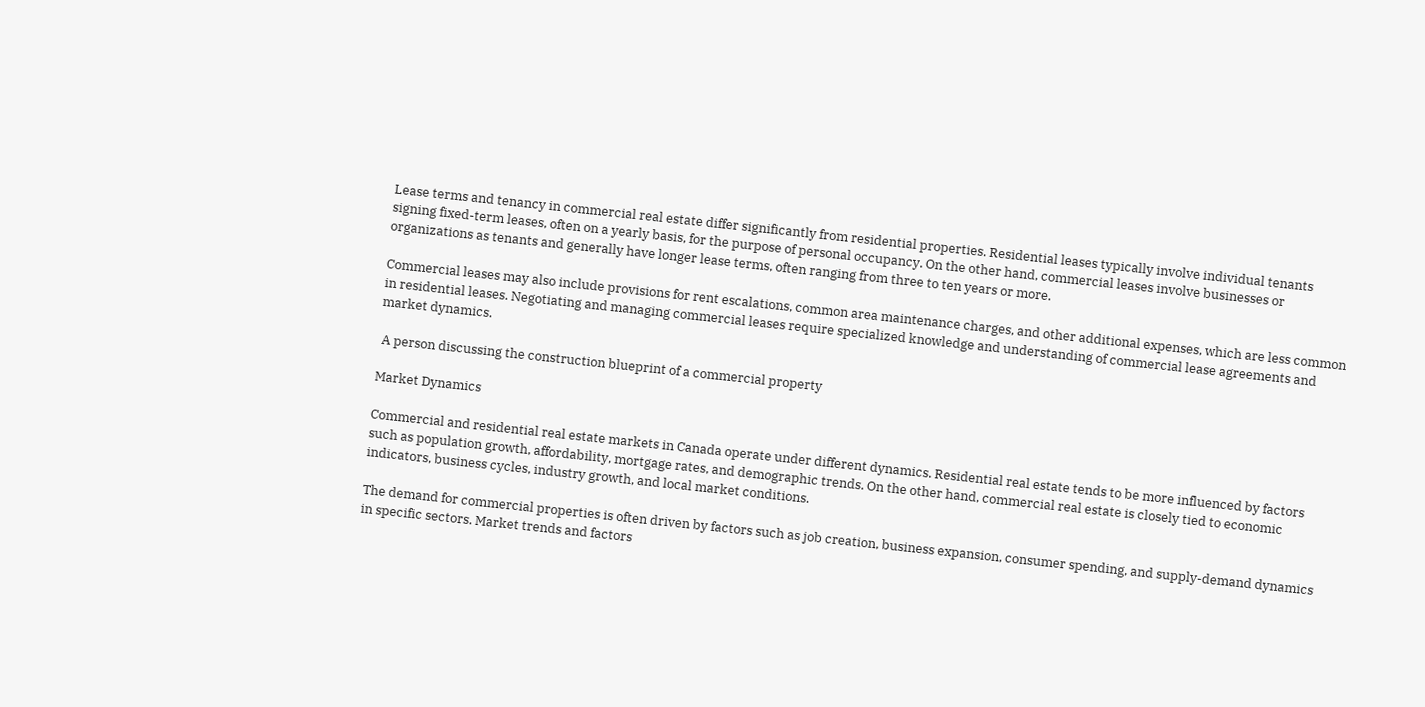Lease terms and tenancy in commercial real estate differ significantly from residential properties. Residential leases typically involve individual tenants signing fixed-term leases, often on a yearly basis, for the purpose of personal occupancy. On the other hand, commercial leases involve businesses or organizations as tenants and generally have longer lease terms, often ranging from three to ten years or more.

Commercial leases may also include provisions for rent escalations, common area maintenance charges, and other additional expenses, which are less common in residential leases. Negotiating and managing commercial leases require specialized knowledge and understanding of commercial lease agreements and market dynamics.

 A person discussing the construction blueprint of a commercial property

Market Dynamics

Commercial and residential real estate markets in Canada operate under different dynamics. Residential real estate tends to be more influenced by factors such as population growth, affordability, mortgage rates, and demographic trends. On the other hand, commercial real estate is closely tied to economic indicators, business cycles, industry growth, and local market conditions.

The demand for commercial properties is often driven by factors such as job creation, business expansion, consumer spending, and supply-demand dynamics in specific sectors. Market trends and factors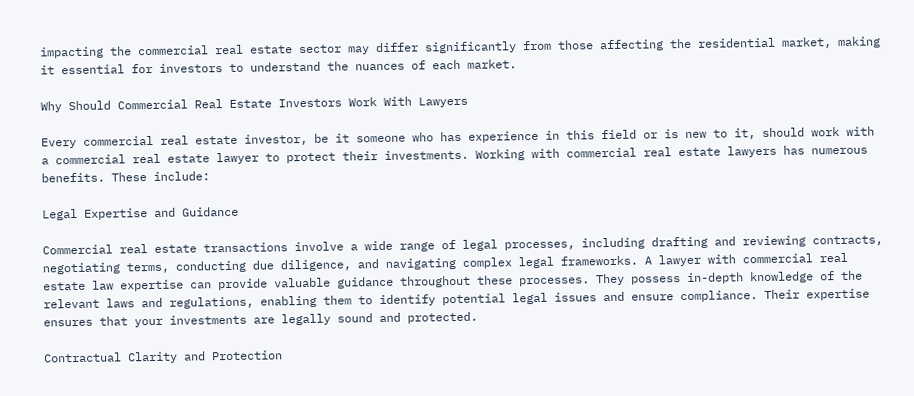impacting the commercial real estate sector may differ significantly from those affecting the residential market, making it essential for investors to understand the nuances of each market.

Why Should Commercial Real Estate Investors Work With Lawyers

Every commercial real estate investor, be it someone who has experience in this field or is new to it, should work with a commercial real estate lawyer to protect their investments. Working with commercial real estate lawyers has numerous benefits. These include:

Legal Expertise and Guidance

Commercial real estate transactions involve a wide range of legal processes, including drafting and reviewing contracts, negotiating terms, conducting due diligence, and navigating complex legal frameworks. A lawyer with commercial real estate law expertise can provide valuable guidance throughout these processes. They possess in-depth knowledge of the relevant laws and regulations, enabling them to identify potential legal issues and ensure compliance. Their expertise ensures that your investments are legally sound and protected.

Contractual Clarity and Protection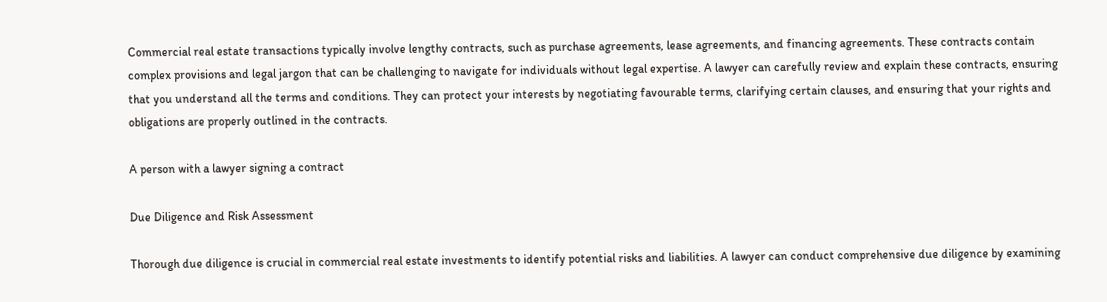Commercial real estate transactions typically involve lengthy contracts, such as purchase agreements, lease agreements, and financing agreements. These contracts contain complex provisions and legal jargon that can be challenging to navigate for individuals without legal expertise. A lawyer can carefully review and explain these contracts, ensuring that you understand all the terms and conditions. They can protect your interests by negotiating favourable terms, clarifying certain clauses, and ensuring that your rights and obligations are properly outlined in the contracts.

A person with a lawyer signing a contract

Due Diligence and Risk Assessment

Thorough due diligence is crucial in commercial real estate investments to identify potential risks and liabilities. A lawyer can conduct comprehensive due diligence by examining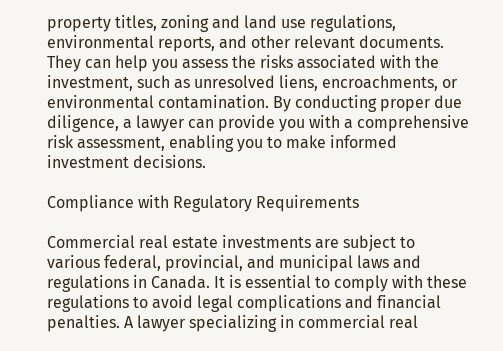property titles, zoning and land use regulations, environmental reports, and other relevant documents. They can help you assess the risks associated with the investment, such as unresolved liens, encroachments, or environmental contamination. By conducting proper due diligence, a lawyer can provide you with a comprehensive risk assessment, enabling you to make informed investment decisions.

Compliance with Regulatory Requirements

Commercial real estate investments are subject to various federal, provincial, and municipal laws and regulations in Canada. It is essential to comply with these regulations to avoid legal complications and financial penalties. A lawyer specializing in commercial real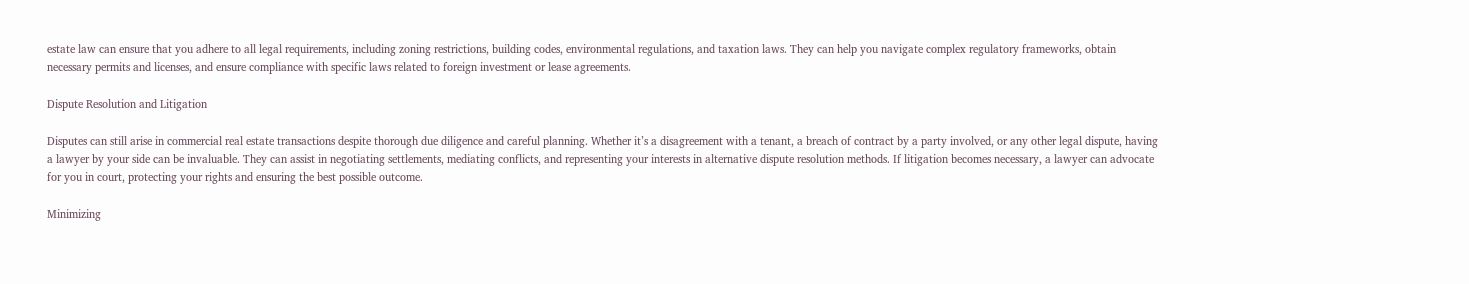estate law can ensure that you adhere to all legal requirements, including zoning restrictions, building codes, environmental regulations, and taxation laws. They can help you navigate complex regulatory frameworks, obtain necessary permits and licenses, and ensure compliance with specific laws related to foreign investment or lease agreements.

Dispute Resolution and Litigation

Disputes can still arise in commercial real estate transactions despite thorough due diligence and careful planning. Whether it’s a disagreement with a tenant, a breach of contract by a party involved, or any other legal dispute, having a lawyer by your side can be invaluable. They can assist in negotiating settlements, mediating conflicts, and representing your interests in alternative dispute resolution methods. If litigation becomes necessary, a lawyer can advocate for you in court, protecting your rights and ensuring the best possible outcome.

Minimizing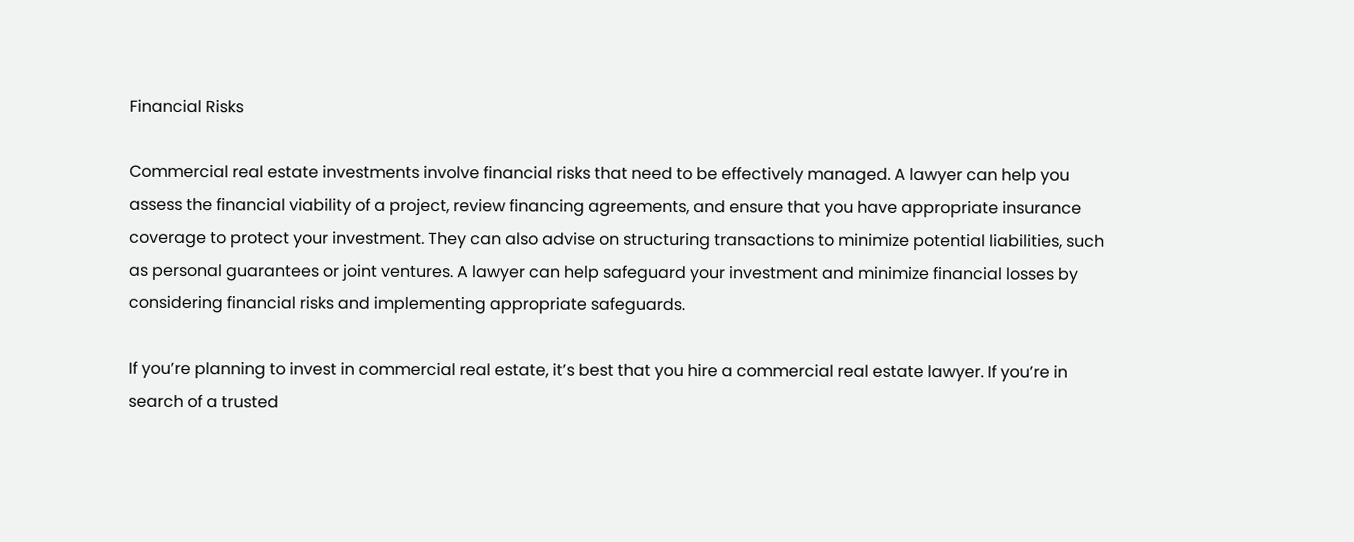Financial Risks

Commercial real estate investments involve financial risks that need to be effectively managed. A lawyer can help you assess the financial viability of a project, review financing agreements, and ensure that you have appropriate insurance coverage to protect your investment. They can also advise on structuring transactions to minimize potential liabilities, such as personal guarantees or joint ventures. A lawyer can help safeguard your investment and minimize financial losses by considering financial risks and implementing appropriate safeguards.

If you’re planning to invest in commercial real estate, it’s best that you hire a commercial real estate lawyer. If you’re in search of a trusted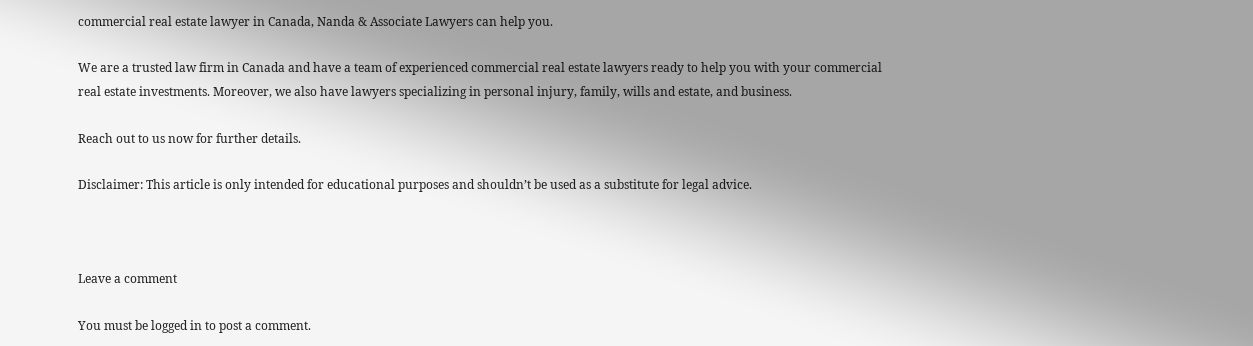commercial real estate lawyer in Canada, Nanda & Associate Lawyers can help you.

We are a trusted law firm in Canada and have a team of experienced commercial real estate lawyers ready to help you with your commercial real estate investments. Moreover, we also have lawyers specializing in personal injury, family, wills and estate, and business.

Reach out to us now for further details.

Disclaimer: This article is only intended for educational purposes and shouldn’t be used as a substitute for legal advice.



Leave a comment

You must be logged in to post a comment.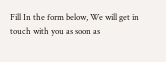Fill In the form below, We will get in touch with you as soon as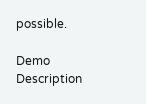possible.

Demo Description